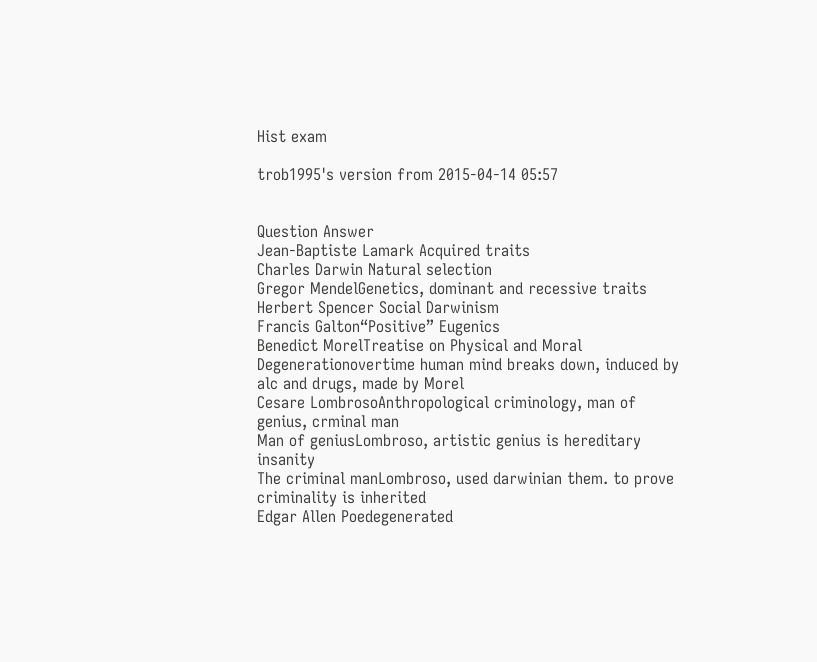Hist exam

trob1995's version from 2015-04-14 05:57


Question Answer
Jean-Baptiste Lamark Acquired traits
Charles Darwin Natural selection
Gregor MendelGenetics, dominant and recessive traits
Herbert Spencer Social Darwinism
Francis Galton“Positive” Eugenics
Benedict MorelTreatise on Physical and Moral
Degenerationovertime human mind breaks down, induced by alc and drugs, made by Morel
Cesare LombrosoAnthropological criminology, man of genius, crminal man
Man of geniusLombroso, artistic genius is hereditary insanity
The criminal manLombroso, used darwinian them. to prove criminality is inherited
Edgar Allen Poedegenerated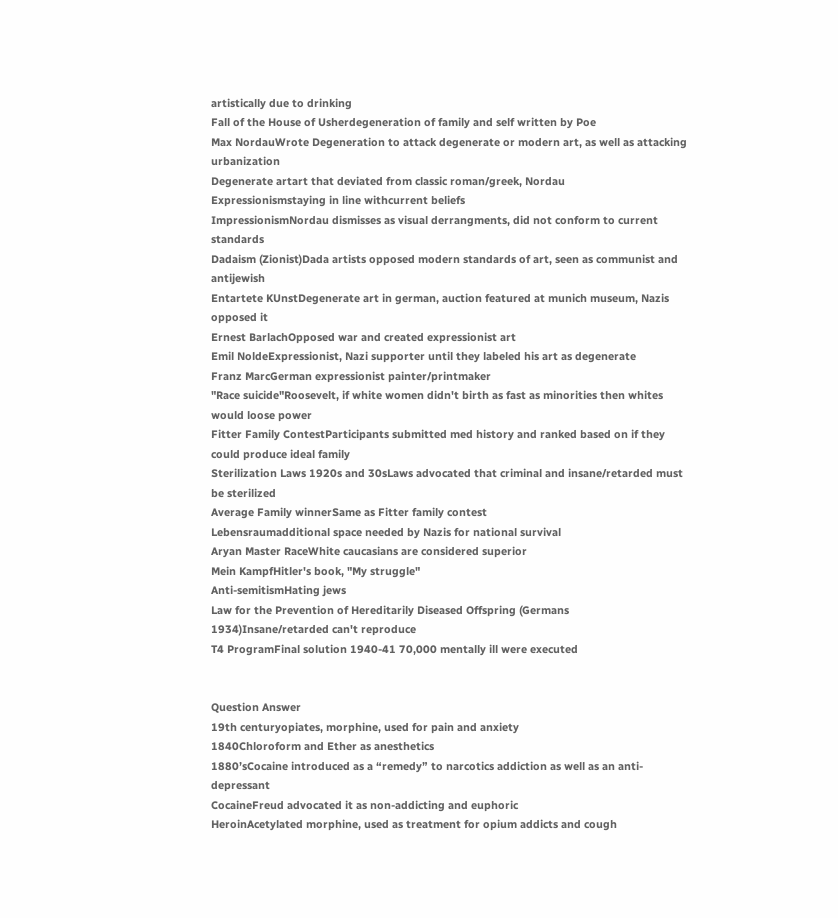artistically due to drinking
Fall of the House of Usherdegeneration of family and self written by Poe
Max NordauWrote Degeneration to attack degenerate or modern art, as well as attacking urbanization
Degenerate artart that deviated from classic roman/greek, Nordau
Expressionismstaying in line withcurrent beliefs
ImpressionismNordau dismisses as visual derrangments, did not conform to current standards
Dadaism (Zionist)Dada artists opposed modern standards of art, seen as communist and antijewish
Entartete KUnstDegenerate art in german, auction featured at munich museum, Nazis opposed it
Ernest BarlachOpposed war and created expressionist art
Emil NoldeExpressionist, Nazi supporter until they labeled his art as degenerate
Franz MarcGerman expressionist painter/printmaker
"Race suicide"Roosevelt, if white women didn't birth as fast as minorities then whites would loose power
Fitter Family ContestParticipants submitted med history and ranked based on if they could produce ideal family
Sterilization Laws 1920s and 30sLaws advocated that criminal and insane/retarded must be sterilized
Average Family winnerSame as Fitter family contest
Lebensraumadditional space needed by Nazis for national survival
Aryan Master RaceWhite caucasians are considered superior
Mein KampfHitler's book, "My struggle"
Anti-semitismHating jews
Law for the Prevention of Hereditarily Diseased Offspring (Germans 1934)Insane/retarded can't reproduce
T4 ProgramFinal solution 1940-41 70,000 mentally ill were executed


Question Answer
19th centuryopiates, morphine, used for pain and anxiety
1840Chloroform and Ether as anesthetics
1880’sCocaine introduced as a “remedy” to narcotics addiction as well as an anti-depressant
CocaineFreud advocated it as non-addicting and euphoric
HeroinAcetylated morphine, used as treatment for opium addicts and cough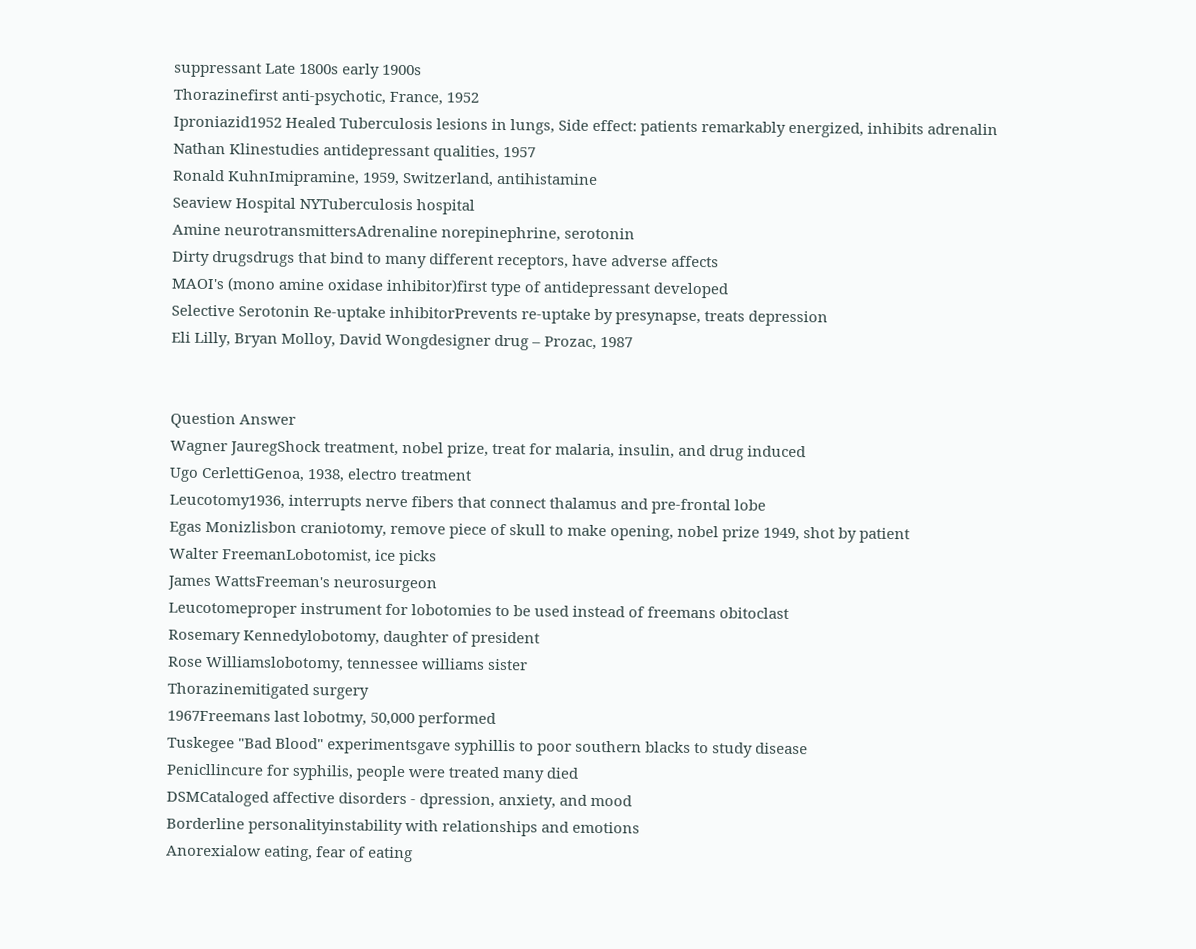suppressant Late 1800s early 1900s
Thorazinefirst anti-psychotic, France, 1952
Iproniazid1952 Healed Tuberculosis lesions in lungs, Side effect: patients remarkably energized, inhibits adrenalin
Nathan Klinestudies antidepressant qualities, 1957
Ronald KuhnImipramine, 1959, Switzerland, antihistamine
Seaview Hospital NYTuberculosis hospital
Amine neurotransmittersAdrenaline norepinephrine, serotonin
Dirty drugsdrugs that bind to many different receptors, have adverse affects
MAOI's (mono amine oxidase inhibitor)first type of antidepressant developed
Selective Serotonin Re-uptake inhibitorPrevents re-uptake by presynapse, treats depression
Eli Lilly, Bryan Molloy, David Wongdesigner drug – Prozac, 1987


Question Answer
Wagner JauregShock treatment, nobel prize, treat for malaria, insulin, and drug induced
Ugo CerlettiGenoa, 1938, electro treatment
Leucotomy1936, interrupts nerve fibers that connect thalamus and pre-frontal lobe
Egas Monizlisbon craniotomy, remove piece of skull to make opening, nobel prize 1949, shot by patient
Walter FreemanLobotomist, ice picks
James WattsFreeman's neurosurgeon
Leucotomeproper instrument for lobotomies to be used instead of freemans obitoclast
Rosemary Kennedylobotomy, daughter of president
Rose Williamslobotomy, tennessee williams sister
Thorazinemitigated surgery
1967Freemans last lobotmy, 50,000 performed
Tuskegee "Bad Blood" experimentsgave syphillis to poor southern blacks to study disease
Penicllincure for syphilis, people were treated many died
DSMCataloged affective disorders - dpression, anxiety, and mood
Borderline personalityinstability with relationships and emotions
Anorexialow eating, fear of eating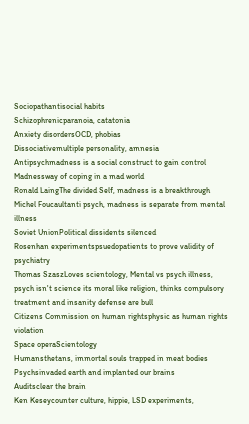Sociopathantisocial habits
Schizophrenicparanoia, catatonia
Anxiety disordersOCD, phobias
Dissociativemultiple personality, amnesia
Antipsychmadness is a social construct to gain control
Madnessway of coping in a mad world
Ronald LaingThe divided Self, madness is a breakthrough
Michel Foucaultanti psych, madness is separate from mental illness
Soviet UnionPolitical dissidents silenced
Rosenhan experimentspsuedopatients to prove validity of psychiatry
Thomas SzaszLoves scientology, Mental vs psych illness, psych isn't science its moral like religion, thinks compulsory treatment and insanity defense are bull
Citizens Commission on human rightsphysic as human rights violation
Space operaScientology
Humansthetans, immortal souls trapped in meat bodies
Psychsinvaded earth and implanted our brains
Auditsclear the brain
Ken Keseycounter culture, hippie, LSD experiments,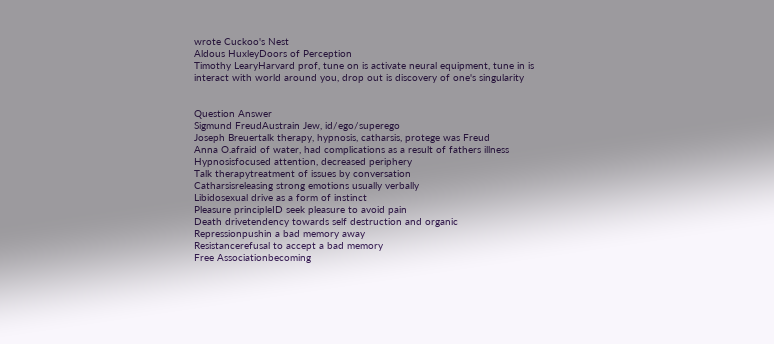wrote Cuckoo's Nest
Aldous HuxleyDoors of Perception
Timothy LearyHarvard prof, tune on is activate neural equipment, tune in is interact with world around you, drop out is discovery of one's singularity


Question Answer
Sigmund FreudAustrain Jew, id/ego/superego
Joseph Breuertalk therapy, hypnosis, catharsis, protege was Freud
Anna O.afraid of water, had complications as a result of fathers illness
Hypnosisfocused attention, decreased periphery
Talk therapytreatment of issues by conversation
Catharsisreleasing strong emotions usually verbally
Libidosexual drive as a form of instinct
Pleasure principleID seek pleasure to avoid pain
Death drivetendency towards self destruction and organic
Repressionpushin a bad memory away
Resistancerefusal to accept a bad memory
Free Associationbecoming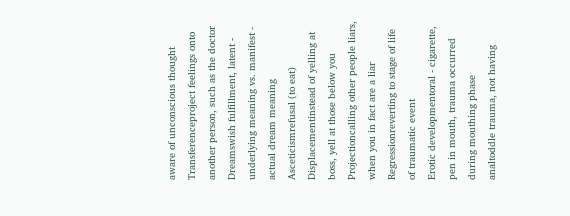aware of unconscious thought
Transferenceproject feelings onto another person, such as the doctor
Dreamswish fulfillment, latent - underlying meaning vs. manifest - actual dream meaning
Asceticismrefusal (to eat)
Displacementinstead of yelling at boss, yell at those below you
Projectioncalling other people liars, when you in fact are a liar
Regressionreverting to stage of life of traumatic event
Erotic developmentoral - cigarette, pen in mouth, trauma occurred during mouthing phase
analtoddle trauma, not having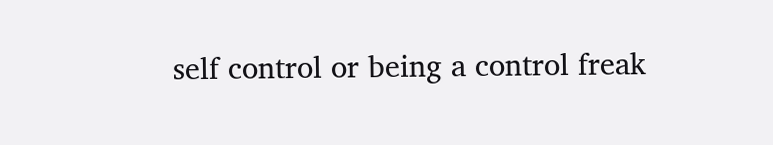self control or being a control freak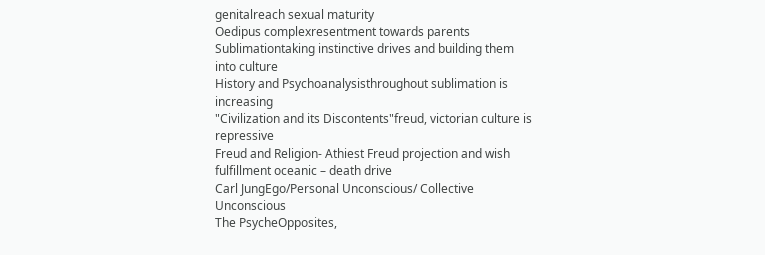genitalreach sexual maturity
Oedipus complexresentment towards parents
Sublimationtaking instinctive drives and building them into culture
History and Psychoanalysisthroughout sublimation is increasing
"Civilization and its Discontents"freud, victorian culture is repressive
Freud and Religion- Athiest Freud projection and wish fulfillment oceanic – death drive
Carl JungEgo/Personal Unconscious/ Collective Unconscious
The PsycheOpposites,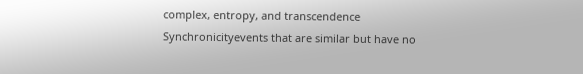complex, entropy, and transcendence
Synchronicityevents that are similar but have no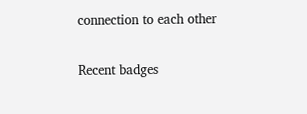connection to each other

Recent badges